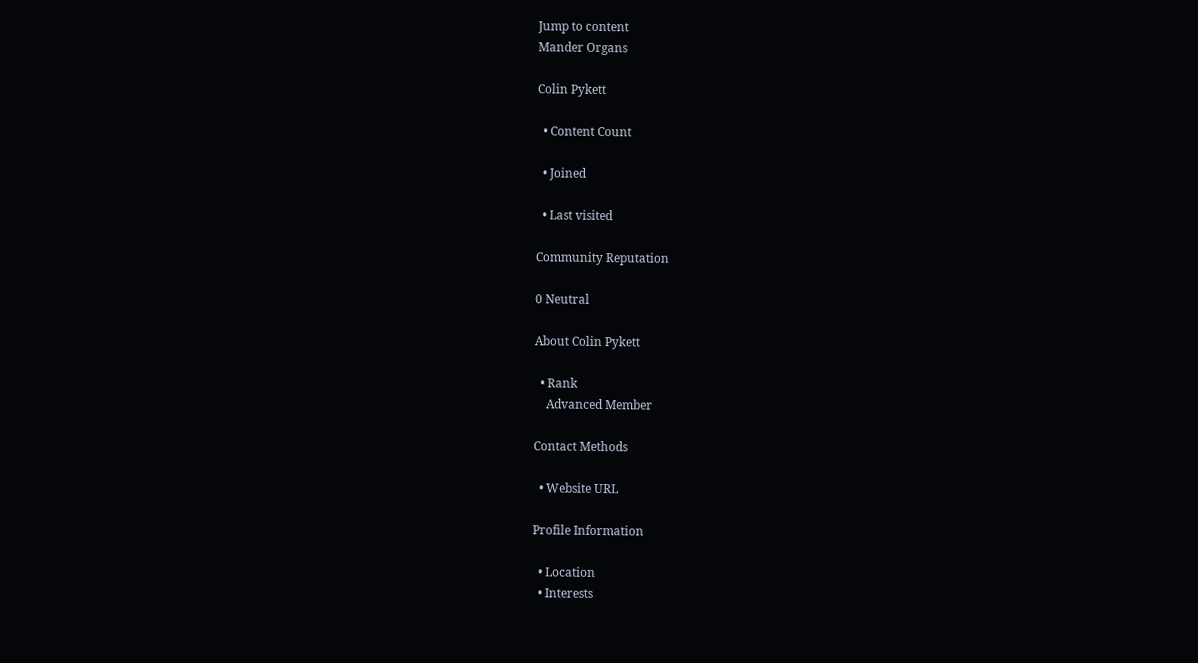Jump to content
Mander Organs

Colin Pykett

  • Content Count

  • Joined

  • Last visited

Community Reputation

0 Neutral

About Colin Pykett

  • Rank
    Advanced Member

Contact Methods

  • Website URL

Profile Information

  • Location
  • Interests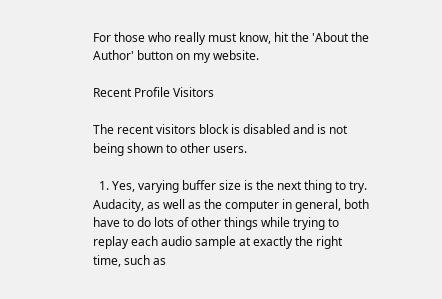For those who really must know, hit the 'About the Author' button on my website.

Recent Profile Visitors

The recent visitors block is disabled and is not being shown to other users.

  1. Yes, varying buffer size is the next thing to try. Audacity, as well as the computer in general, both have to do lots of other things while trying to replay each audio sample at exactly the right time, such as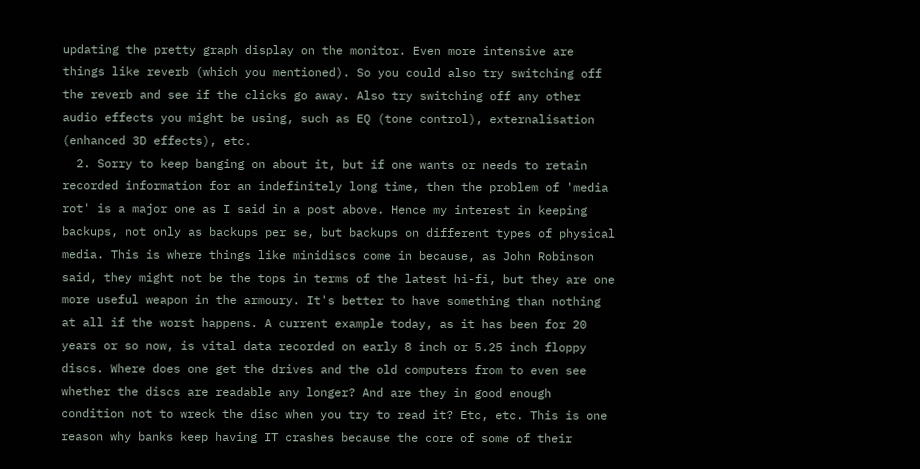updating the pretty graph display on the monitor. Even more intensive are things like reverb (which you mentioned). So you could also try switching off the reverb and see if the clicks go away. Also try switching off any other audio effects you might be using, such as EQ (tone control), externalisation (enhanced 3D effects), etc.
  2. Sorry to keep banging on about it, but if one wants or needs to retain recorded information for an indefinitely long time, then the problem of 'media rot' is a major one as I said in a post above. Hence my interest in keeping backups, not only as backups per se, but backups on different types of physical media. This is where things like minidiscs come in because, as John Robinson said, they might not be the tops in terms of the latest hi-fi, but they are one more useful weapon in the armoury. It's better to have something than nothing at all if the worst happens. A current example today, as it has been for 20 years or so now, is vital data recorded on early 8 inch or 5.25 inch floppy discs. Where does one get the drives and the old computers from to even see whether the discs are readable any longer? And are they in good enough condition not to wreck the disc when you try to read it? Etc, etc. This is one reason why banks keep having IT crashes because the core of some of their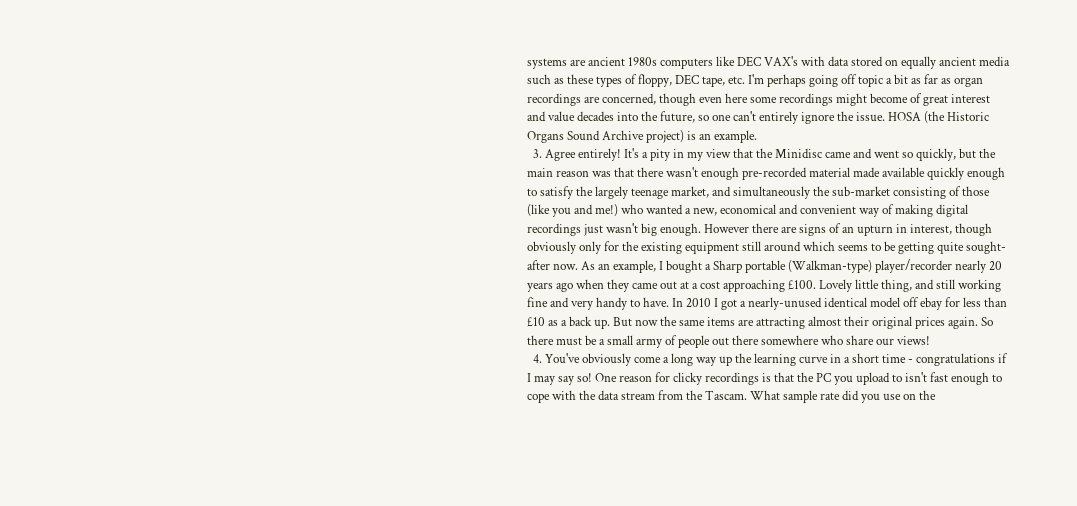systems are ancient 1980s computers like DEC VAX's with data stored on equally ancient media such as these types of floppy, DEC tape, etc. I'm perhaps going off topic a bit as far as organ recordings are concerned, though even here some recordings might become of great interest and value decades into the future, so one can't entirely ignore the issue. HOSA (the Historic Organs Sound Archive project) is an example.
  3. Agree entirely! It's a pity in my view that the Minidisc came and went so quickly, but the main reason was that there wasn't enough pre-recorded material made available quickly enough to satisfy the largely teenage market, and simultaneously the sub-market consisting of those (like you and me!) who wanted a new, economical and convenient way of making digital recordings just wasn't big enough. However there are signs of an upturn in interest, though obviously only for the existing equipment still around which seems to be getting quite sought-after now. As an example, I bought a Sharp portable (Walkman-type) player/recorder nearly 20 years ago when they came out at a cost approaching £100. Lovely little thing, and still working fine and very handy to have. In 2010 I got a nearly-unused identical model off ebay for less than £10 as a back up. But now the same items are attracting almost their original prices again. So there must be a small army of people out there somewhere who share our views!
  4. You've obviously come a long way up the learning curve in a short time - congratulations if I may say so! One reason for clicky recordings is that the PC you upload to isn't fast enough to cope with the data stream from the Tascam. What sample rate did you use on the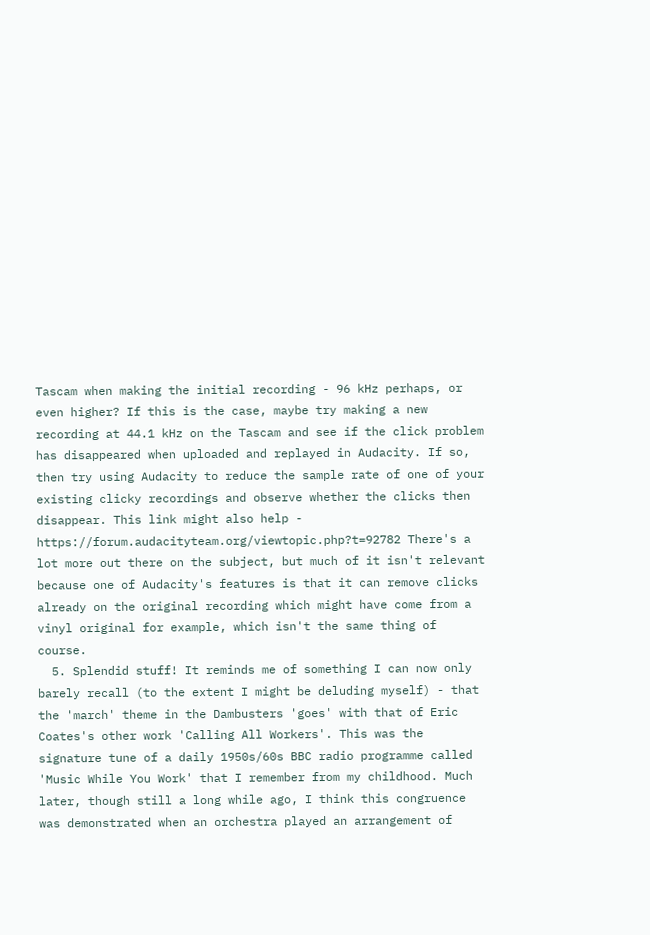Tascam when making the initial recording - 96 kHz perhaps, or even higher? If this is the case, maybe try making a new recording at 44.1 kHz on the Tascam and see if the click problem has disappeared when uploaded and replayed in Audacity. If so, then try using Audacity to reduce the sample rate of one of your existing clicky recordings and observe whether the clicks then disappear. This link might also help - https://forum.audacityteam.org/viewtopic.php?t=92782 There's a lot more out there on the subject, but much of it isn't relevant because one of Audacity's features is that it can remove clicks already on the original recording which might have come from a vinyl original for example, which isn't the same thing of course.
  5. Splendid stuff! It reminds me of something I can now only barely recall (to the extent I might be deluding myself) - that the 'march' theme in the Dambusters 'goes' with that of Eric Coates's other work 'Calling All Workers'. This was the signature tune of a daily 1950s/60s BBC radio programme called 'Music While You Work' that I remember from my childhood. Much later, though still a long while ago, I think this congruence was demonstrated when an orchestra played an arrangement of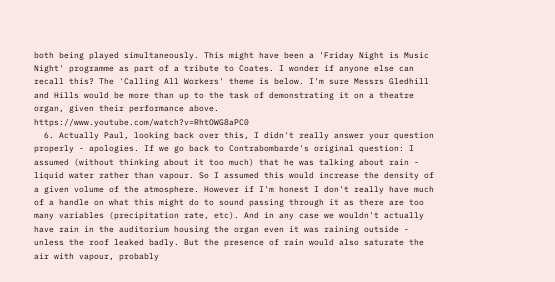both being played simultaneously. This might have been a 'Friday Night is Music Night' programme as part of a tribute to Coates. I wonder if anyone else can recall this? The 'Calling All Workers' theme is below. I'm sure Messrs Gledhill and Hills would be more than up to the task of demonstrating it on a theatre organ, given their performance above. https://www.youtube.com/watch?v=RhtOWG8aPC0
  6. Actually Paul, looking back over this, I didn't really answer your question properly - apologies. If we go back to Contrabombarde's original question: I assumed (without thinking about it too much) that he was talking about rain - liquid water rather than vapour. So I assumed this would increase the density of a given volume of the atmosphere. However if I'm honest I don't really have much of a handle on what this might do to sound passing through it as there are too many variables (precipitation rate, etc). And in any case we wouldn't actually have rain in the auditorium housing the organ even it was raining outside - unless the roof leaked badly. But the presence of rain would also saturate the air with vapour, probably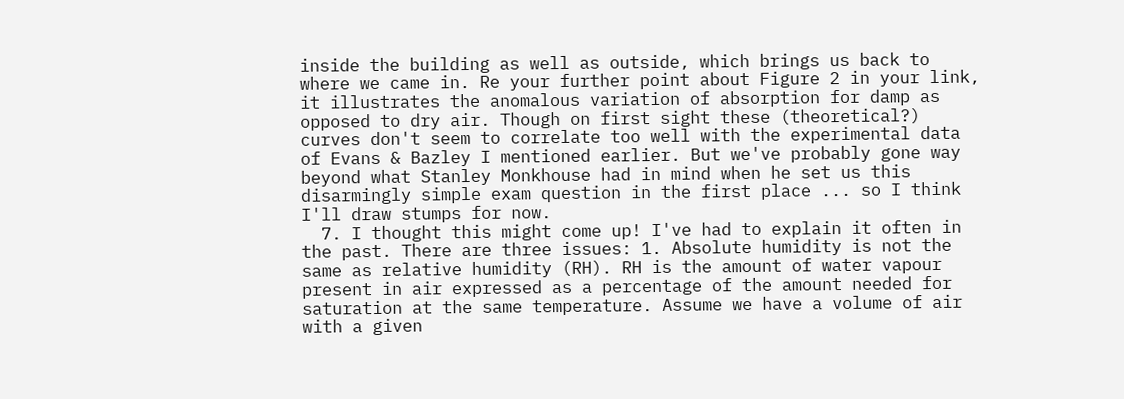inside the building as well as outside, which brings us back to where we came in. Re your further point about Figure 2 in your link, it illustrates the anomalous variation of absorption for damp as opposed to dry air. Though on first sight these (theoretical?) curves don't seem to correlate too well with the experimental data of Evans & Bazley I mentioned earlier. But we've probably gone way beyond what Stanley Monkhouse had in mind when he set us this disarmingly simple exam question in the first place ... so I think I'll draw stumps for now.
  7. I thought this might come up! I've had to explain it often in the past. There are three issues: 1. Absolute humidity is not the same as relative humidity (RH). RH is the amount of water vapour present in air expressed as a percentage of the amount needed for saturation at the same temperature. Assume we have a volume of air with a given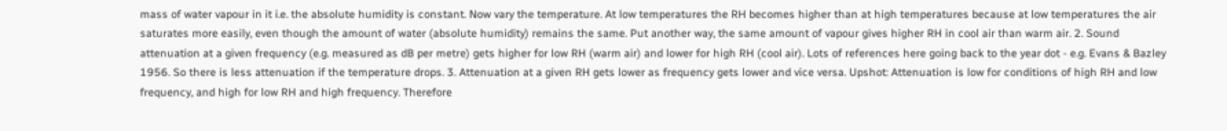mass of water vapour in it i.e. the absolute humidity is constant. Now vary the temperature. At low temperatures the RH becomes higher than at high temperatures because at low temperatures the air saturates more easily, even though the amount of water (absolute humidity) remains the same. Put another way, the same amount of vapour gives higher RH in cool air than warm air. 2. Sound attenuation at a given frequency (e.g. measured as dB per metre) gets higher for low RH (warm air) and lower for high RH (cool air). Lots of references here going back to the year dot - e.g. Evans & Bazley 1956. So there is less attenuation if the temperature drops. 3. Attenuation at a given RH gets lower as frequency gets lower and vice versa. Upshot: Attenuation is low for conditions of high RH and low frequency, and high for low RH and high frequency. Therefore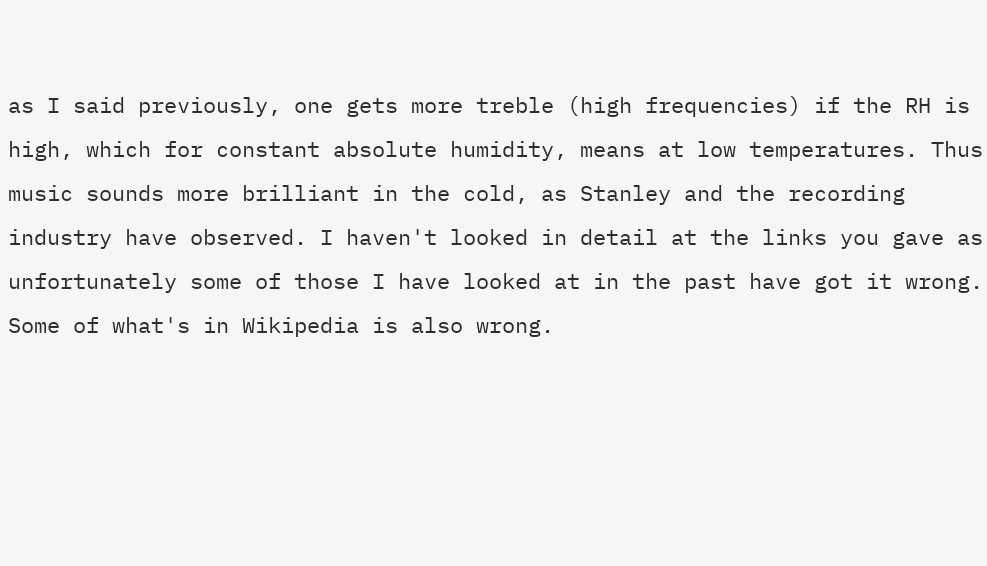as I said previously, one gets more treble (high frequencies) if the RH is high, which for constant absolute humidity, means at low temperatures. Thus music sounds more brilliant in the cold, as Stanley and the recording industry have observed. I haven't looked in detail at the links you gave as unfortunately some of those I have looked at in the past have got it wrong. Some of what's in Wikipedia is also wrong.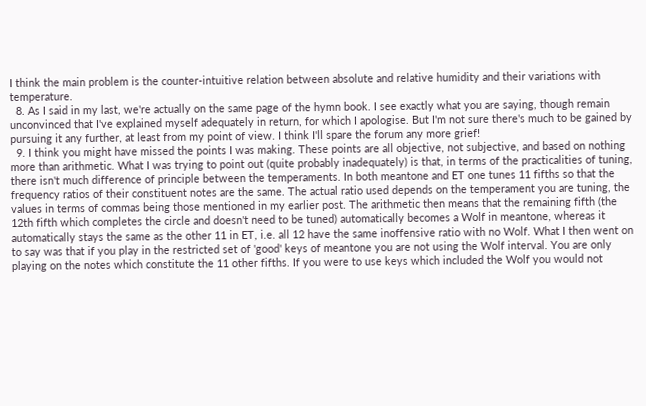I think the main problem is the counter-intuitive relation between absolute and relative humidity and their variations with temperature.
  8. As I said in my last, we're actually on the same page of the hymn book. I see exactly what you are saying, though remain unconvinced that I've explained myself adequately in return, for which I apologise. But I'm not sure there's much to be gained by pursuing it any further, at least from my point of view. I think I'll spare the forum any more grief!
  9. I think you might have missed the points I was making. These points are all objective, not subjective, and based on nothing more than arithmetic. What I was trying to point out (quite probably inadequately) is that, in terms of the practicalities of tuning, there isn't much difference of principle between the temperaments. In both meantone and ET one tunes 11 fifths so that the frequency ratios of their constituent notes are the same. The actual ratio used depends on the temperament you are tuning, the values in terms of commas being those mentioned in my earlier post. The arithmetic then means that the remaining fifth (the 12th fifth which completes the circle and doesn't need to be tuned) automatically becomes a Wolf in meantone, whereas it automatically stays the same as the other 11 in ET, i.e. all 12 have the same inoffensive ratio with no Wolf. What I then went on to say was that if you play in the restricted set of 'good' keys of meantone you are not using the Wolf interval. You are only playing on the notes which constitute the 11 other fifths. If you were to use keys which included the Wolf you would not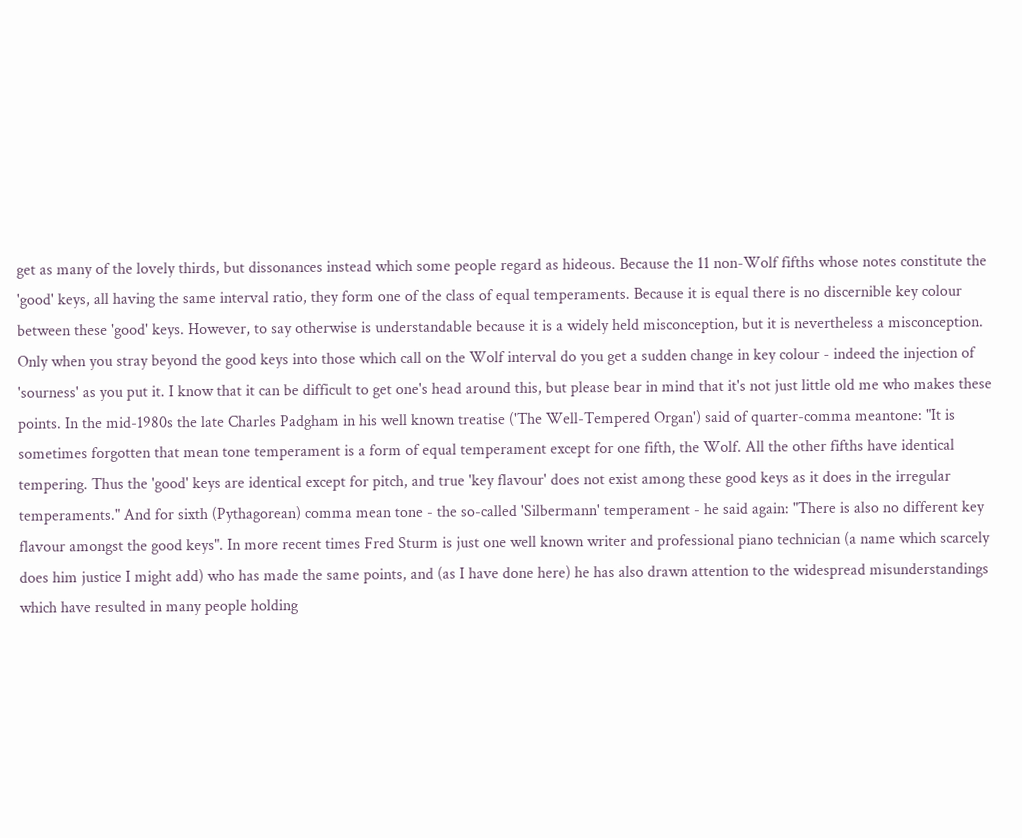get as many of the lovely thirds, but dissonances instead which some people regard as hideous. Because the 11 non-Wolf fifths whose notes constitute the 'good' keys, all having the same interval ratio, they form one of the class of equal temperaments. Because it is equal there is no discernible key colour between these 'good' keys. However, to say otherwise is understandable because it is a widely held misconception, but it is nevertheless a misconception. Only when you stray beyond the good keys into those which call on the Wolf interval do you get a sudden change in key colour - indeed the injection of 'sourness' as you put it. I know that it can be difficult to get one's head around this, but please bear in mind that it's not just little old me who makes these points. In the mid-1980s the late Charles Padgham in his well known treatise ('The Well-Tempered Organ') said of quarter-comma meantone: "It is sometimes forgotten that mean tone temperament is a form of equal temperament except for one fifth, the Wolf. All the other fifths have identical tempering. Thus the 'good' keys are identical except for pitch, and true 'key flavour' does not exist among these good keys as it does in the irregular temperaments." And for sixth (Pythagorean) comma mean tone - the so-called 'Silbermann' temperament - he said again: "There is also no different key flavour amongst the good keys". In more recent times Fred Sturm is just one well known writer and professional piano technician (a name which scarcely does him justice I might add) who has made the same points, and (as I have done here) he has also drawn attention to the widespread misunderstandings which have resulted in many people holding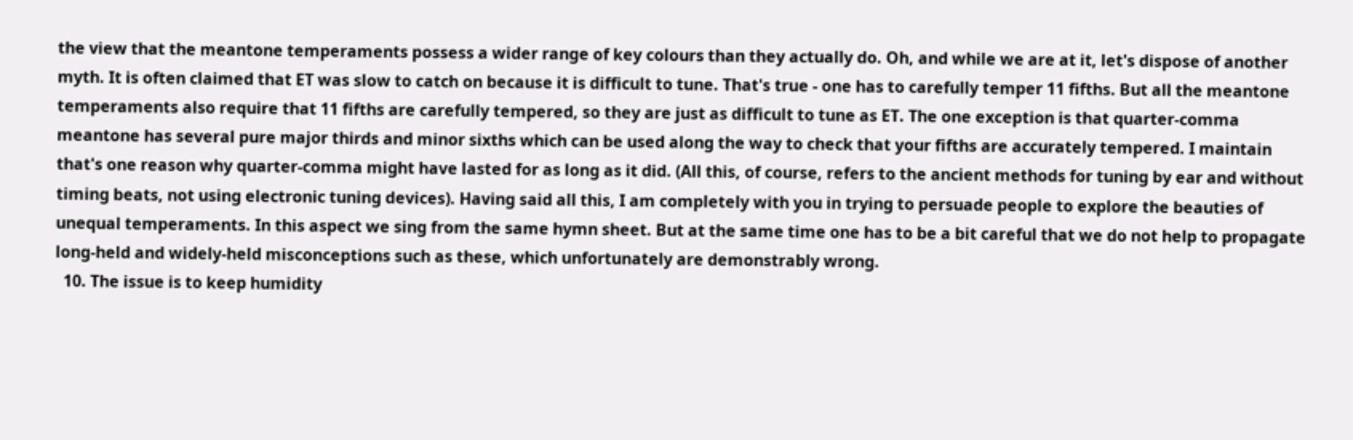the view that the meantone temperaments possess a wider range of key colours than they actually do. Oh, and while we are at it, let's dispose of another myth. It is often claimed that ET was slow to catch on because it is difficult to tune. That's true - one has to carefully temper 11 fifths. But all the meantone temperaments also require that 11 fifths are carefully tempered, so they are just as difficult to tune as ET. The one exception is that quarter-comma meantone has several pure major thirds and minor sixths which can be used along the way to check that your fifths are accurately tempered. I maintain that's one reason why quarter-comma might have lasted for as long as it did. (All this, of course, refers to the ancient methods for tuning by ear and without timing beats, not using electronic tuning devices). Having said all this, I am completely with you in trying to persuade people to explore the beauties of unequal temperaments. In this aspect we sing from the same hymn sheet. But at the same time one has to be a bit careful that we do not help to propagate long-held and widely-held misconceptions such as these, which unfortunately are demonstrably wrong.
  10. The issue is to keep humidity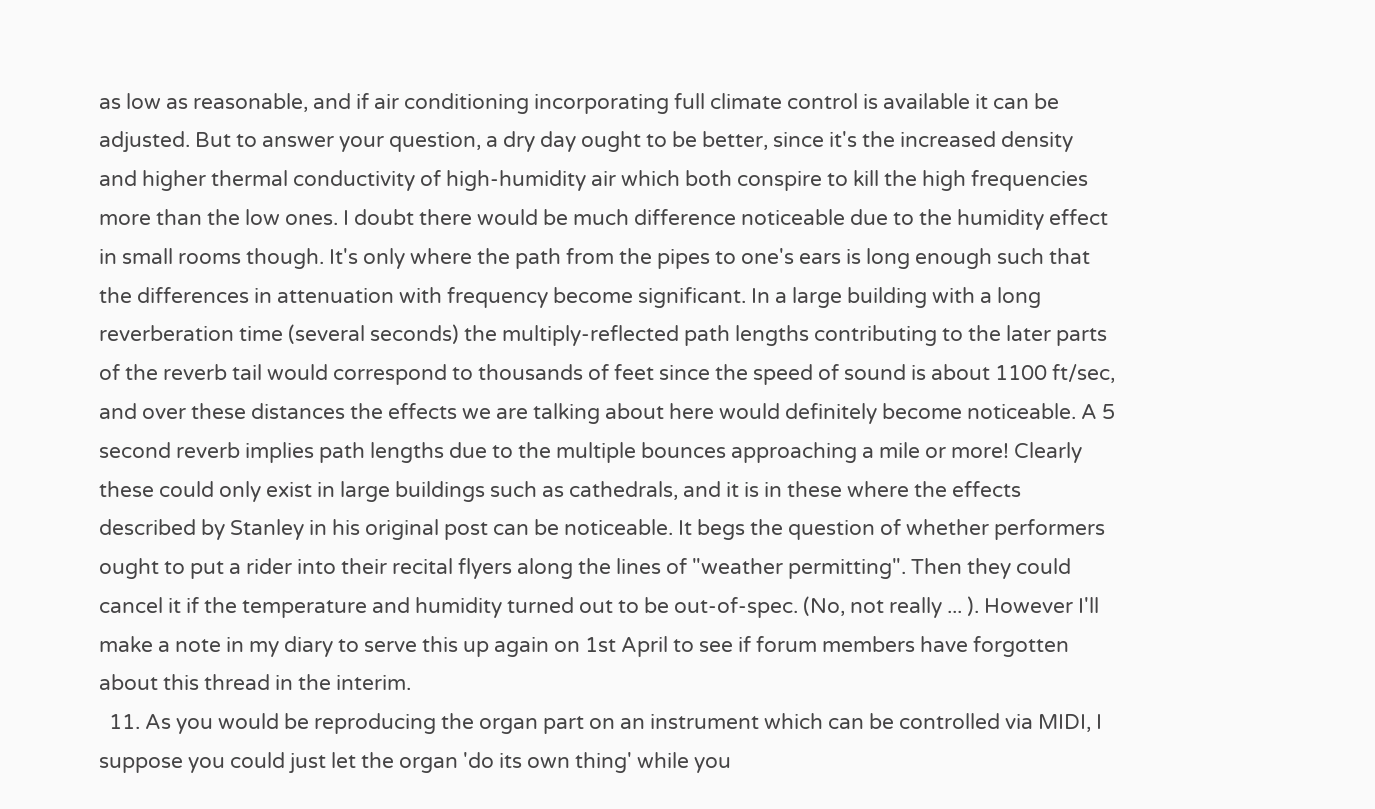as low as reasonable, and if air conditioning incorporating full climate control is available it can be adjusted. But to answer your question, a dry day ought to be better, since it's the increased density and higher thermal conductivity of high-humidity air which both conspire to kill the high frequencies more than the low ones. I doubt there would be much difference noticeable due to the humidity effect in small rooms though. It's only where the path from the pipes to one's ears is long enough such that the differences in attenuation with frequency become significant. In a large building with a long reverberation time (several seconds) the multiply-reflected path lengths contributing to the later parts of the reverb tail would correspond to thousands of feet since the speed of sound is about 1100 ft/sec, and over these distances the effects we are talking about here would definitely become noticeable. A 5 second reverb implies path lengths due to the multiple bounces approaching a mile or more! Clearly these could only exist in large buildings such as cathedrals, and it is in these where the effects described by Stanley in his original post can be noticeable. It begs the question of whether performers ought to put a rider into their recital flyers along the lines of "weather permitting". Then they could cancel it if the temperature and humidity turned out to be out-of-spec. (No, not really ... ). However I'll make a note in my diary to serve this up again on 1st April to see if forum members have forgotten about this thread in the interim.
  11. As you would be reproducing the organ part on an instrument which can be controlled via MIDI, I suppose you could just let the organ 'do its own thing' while you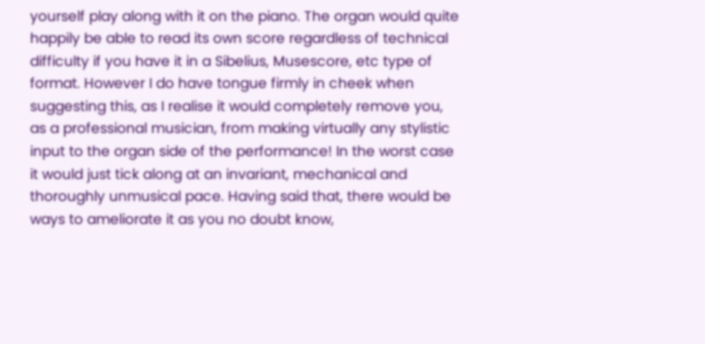yourself play along with it on the piano. The organ would quite happily be able to read its own score regardless of technical difficulty if you have it in a Sibelius, Musescore, etc type of format. However I do have tongue firmly in cheek when suggesting this, as I realise it would completely remove you, as a professional musician, from making virtually any stylistic input to the organ side of the performance! In the worst case it would just tick along at an invariant, mechanical and thoroughly unmusical pace. Having said that, there would be ways to ameliorate it as you no doubt know,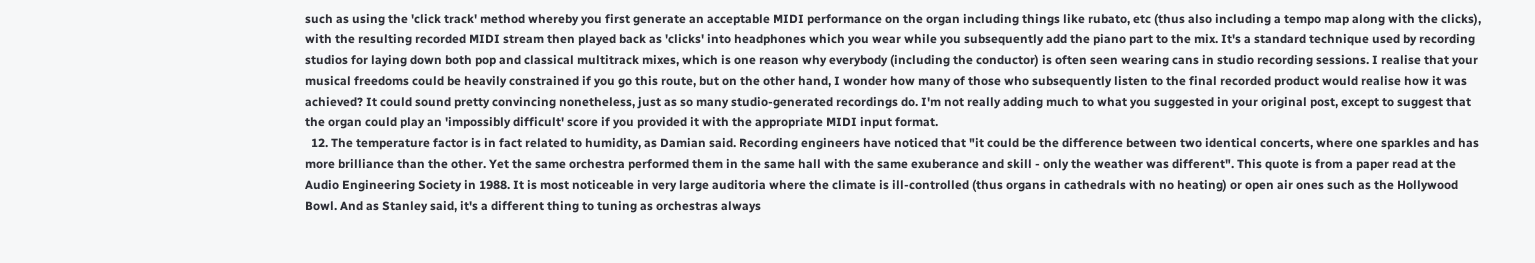such as using the 'click track' method whereby you first generate an acceptable MIDI performance on the organ including things like rubato, etc (thus also including a tempo map along with the clicks), with the resulting recorded MIDI stream then played back as 'clicks' into headphones which you wear while you subsequently add the piano part to the mix. It's a standard technique used by recording studios for laying down both pop and classical multitrack mixes, which is one reason why everybody (including the conductor) is often seen wearing cans in studio recording sessions. I realise that your musical freedoms could be heavily constrained if you go this route, but on the other hand, I wonder how many of those who subsequently listen to the final recorded product would realise how it was achieved? It could sound pretty convincing nonetheless, just as so many studio-generated recordings do. I'm not really adding much to what you suggested in your original post, except to suggest that the organ could play an 'impossibly difficult' score if you provided it with the appropriate MIDI input format.
  12. The temperature factor is in fact related to humidity, as Damian said. Recording engineers have noticed that "it could be the difference between two identical concerts, where one sparkles and has more brilliance than the other. Yet the same orchestra performed them in the same hall with the same exuberance and skill - only the weather was different". This quote is from a paper read at the Audio Engineering Society in 1988. It is most noticeable in very large auditoria where the climate is ill-controlled (thus organs in cathedrals with no heating) or open air ones such as the Hollywood Bowl. And as Stanley said, it's a different thing to tuning as orchestras always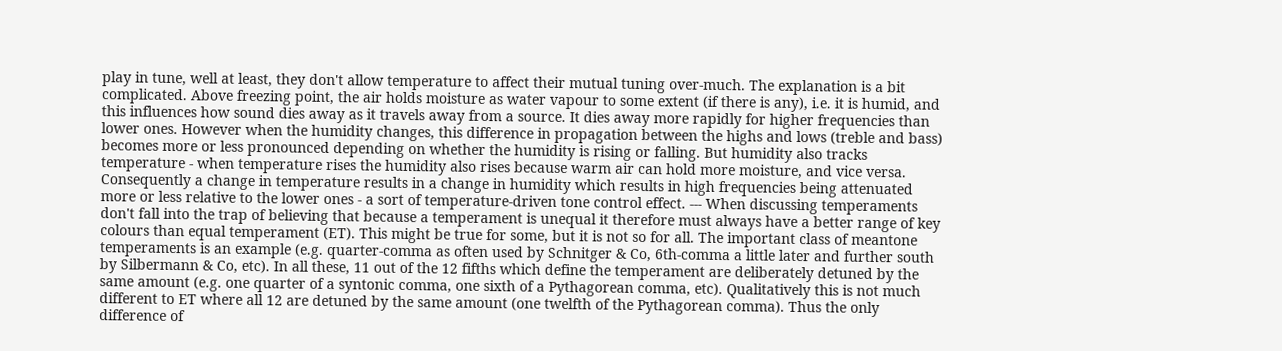play in tune, well at least, they don't allow temperature to affect their mutual tuning over-much. The explanation is a bit complicated. Above freezing point, the air holds moisture as water vapour to some extent (if there is any), i.e. it is humid, and this influences how sound dies away as it travels away from a source. It dies away more rapidly for higher frequencies than lower ones. However when the humidity changes, this difference in propagation between the highs and lows (treble and bass) becomes more or less pronounced depending on whether the humidity is rising or falling. But humidity also tracks temperature - when temperature rises the humidity also rises because warm air can hold more moisture, and vice versa. Consequently a change in temperature results in a change in humidity which results in high frequencies being attenuated more or less relative to the lower ones - a sort of temperature-driven tone control effect. --- When discussing temperaments don't fall into the trap of believing that because a temperament is unequal it therefore must always have a better range of key colours than equal temperament (ET). This might be true for some, but it is not so for all. The important class of meantone temperaments is an example (e.g. quarter-comma as often used by Schnitger & Co, 6th-comma a little later and further south by Silbermann & Co, etc). In all these, 11 out of the 12 fifths which define the temperament are deliberately detuned by the same amount (e.g. one quarter of a syntonic comma, one sixth of a Pythagorean comma, etc). Qualitatively this is not much different to ET where all 12 are detuned by the same amount (one twelfth of the Pythagorean comma). Thus the only difference of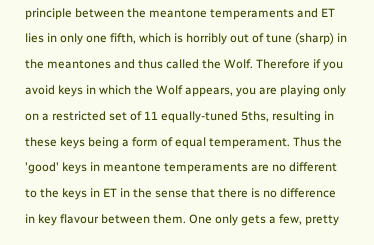principle between the meantone temperaments and ET lies in only one fifth, which is horribly out of tune (sharp) in the meantones and thus called the Wolf. Therefore if you avoid keys in which the Wolf appears, you are playing only on a restricted set of 11 equally-tuned 5ths, resulting in these keys being a form of equal temperament. Thus the 'good' keys in meantone temperaments are no different to the keys in ET in the sense that there is no difference in key flavour between them. One only gets a few, pretty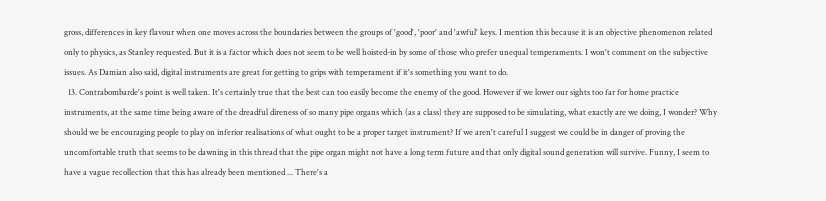gross, differences in key flavour when one moves across the boundaries between the groups of 'good', 'poor' and 'awful' keys. I mention this because it is an objective phenomenon related only to physics, as Stanley requested. But it is a factor which does not seem to be well hoisted-in by some of those who prefer unequal temperaments. I won't comment on the subjective issues. As Damian also said, digital instruments are great for getting to grips with temperament if it's something you want to do.
  13. Contrabombarde's point is well taken. It's certainly true that the best can too easily become the enemy of the good. However if we lower our sights too far for home practice instruments, at the same time being aware of the dreadful direness of so many pipe organs which (as a class) they are supposed to be simulating, what exactly are we doing, I wonder? Why should we be encouraging people to play on inferior realisations of what ought to be a proper target instrument? If we aren't careful I suggest we could be in danger of proving the uncomfortable truth that seems to be dawning in this thread that the pipe organ might not have a long term future and that only digital sound generation will survive. Funny, I seem to have a vague recollection that this has already been mentioned ... There's a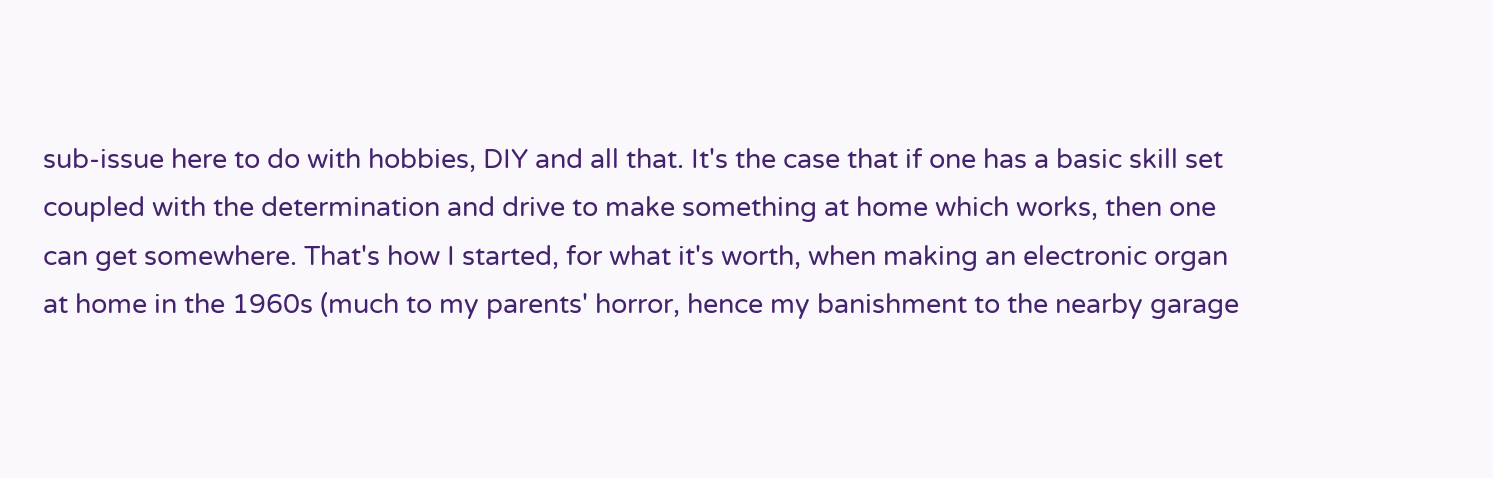sub-issue here to do with hobbies, DIY and all that. It's the case that if one has a basic skill set coupled with the determination and drive to make something at home which works, then one can get somewhere. That's how I started, for what it's worth, when making an electronic organ at home in the 1960s (much to my parents' horror, hence my banishment to the nearby garage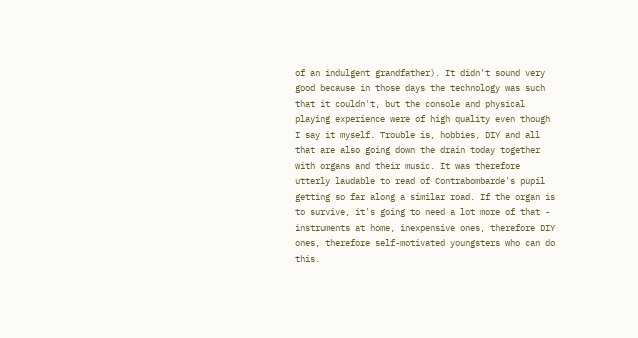of an indulgent grandfather). It didn't sound very good because in those days the technology was such that it couldn't, but the console and physical playing experience were of high quality even though I say it myself. Trouble is, hobbies, DIY and all that are also going down the drain today together with organs and their music. It was therefore utterly laudable to read of Contrabombarde's pupil getting so far along a similar road. If the organ is to survive, it's going to need a lot more of that - instruments at home, inexpensive ones, therefore DIY ones, therefore self-motivated youngsters who can do this.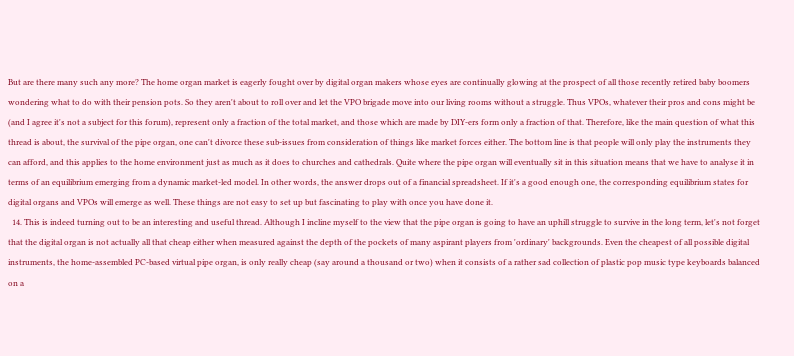But are there many such any more? The home organ market is eagerly fought over by digital organ makers whose eyes are continually glowing at the prospect of all those recently retired baby boomers wondering what to do with their pension pots. So they aren't about to roll over and let the VPO brigade move into our living rooms without a struggle. Thus VPOs, whatever their pros and cons might be (and I agree it's not a subject for this forum), represent only a fraction of the total market, and those which are made by DIY-ers form only a fraction of that. Therefore, like the main question of what this thread is about, the survival of the pipe organ, one can't divorce these sub-issues from consideration of things like market forces either. The bottom line is that people will only play the instruments they can afford, and this applies to the home environment just as much as it does to churches and cathedrals. Quite where the pipe organ will eventually sit in this situation means that we have to analyse it in terms of an equilibrium emerging from a dynamic market-led model. In other words, the answer drops out of a financial spreadsheet. If it's a good enough one, the corresponding equilibrium states for digital organs and VPOs will emerge as well. These things are not easy to set up but fascinating to play with once you have done it.
  14. This is indeed turning out to be an interesting and useful thread. Although I incline myself to the view that the pipe organ is going to have an uphill struggle to survive in the long term, let's not forget that the digital organ is not actually all that cheap either when measured against the depth of the pockets of many aspirant players from 'ordinary' backgrounds. Even the cheapest of all possible digital instruments, the home-assembled PC-based virtual pipe organ, is only really cheap (say around a thousand or two) when it consists of a rather sad collection of plastic pop music type keyboards balanced on a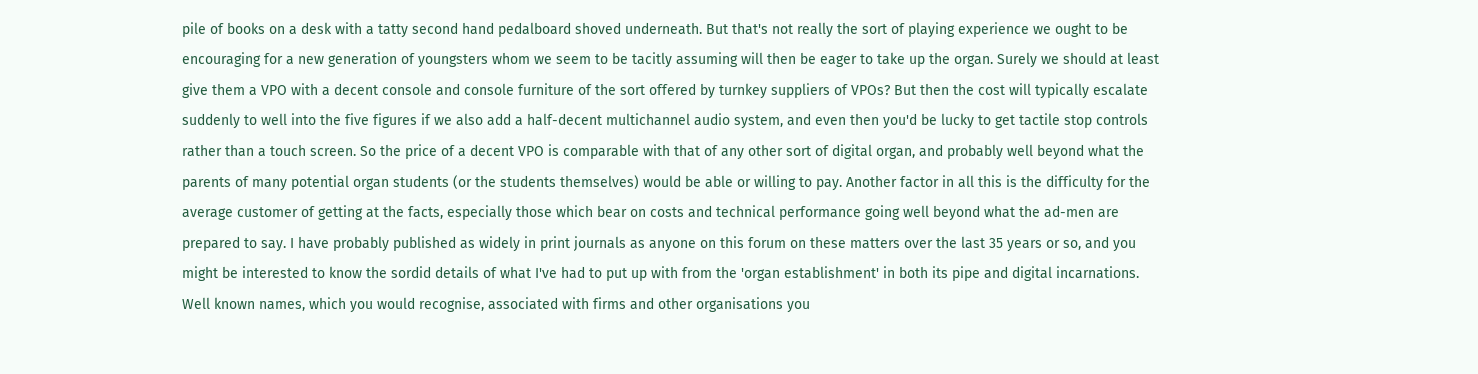pile of books on a desk with a tatty second hand pedalboard shoved underneath. But that's not really the sort of playing experience we ought to be encouraging for a new generation of youngsters whom we seem to be tacitly assuming will then be eager to take up the organ. Surely we should at least give them a VPO with a decent console and console furniture of the sort offered by turnkey suppliers of VPOs? But then the cost will typically escalate suddenly to well into the five figures if we also add a half-decent multichannel audio system, and even then you'd be lucky to get tactile stop controls rather than a touch screen. So the price of a decent VPO is comparable with that of any other sort of digital organ, and probably well beyond what the parents of many potential organ students (or the students themselves) would be able or willing to pay. Another factor in all this is the difficulty for the average customer of getting at the facts, especially those which bear on costs and technical performance going well beyond what the ad-men are prepared to say. I have probably published as widely in print journals as anyone on this forum on these matters over the last 35 years or so, and you might be interested to know the sordid details of what I've had to put up with from the 'organ establishment' in both its pipe and digital incarnations. Well known names, which you would recognise, associated with firms and other organisations you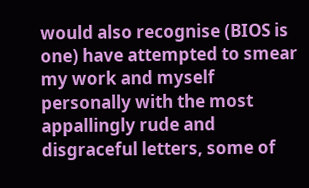would also recognise (BIOS is one) have attempted to smear my work and myself personally with the most appallingly rude and disgraceful letters, some of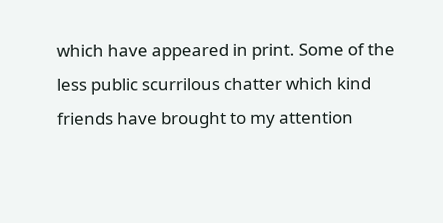which have appeared in print. Some of the less public scurrilous chatter which kind friends have brought to my attention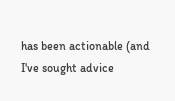has been actionable (and I've sought advice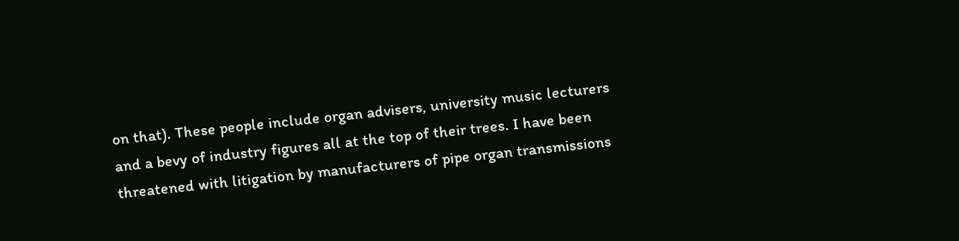on that). These people include organ advisers, university music lecturers and a bevy of industry figures all at the top of their trees. I have been threatened with litigation by manufacturers of pipe organ transmissions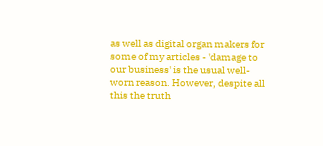as well as digital organ makers for some of my articles - 'damage to our business' is the usual well-worn reason. However, despite all this the truth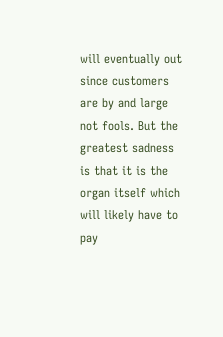will eventually out since customers are by and large not fools. But the greatest sadness is that it is the organ itself which will likely have to pay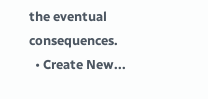the eventual consequences.
  • Create New...